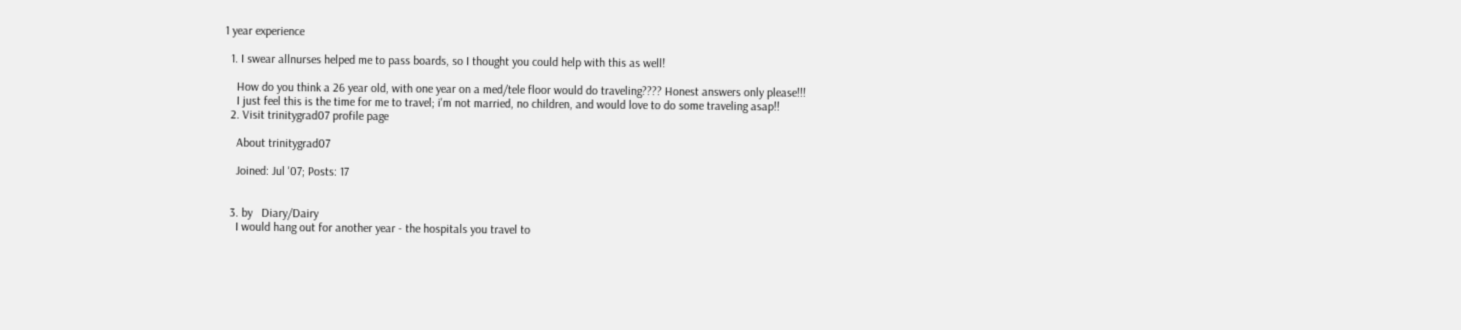1 year experience

  1. I swear allnurses helped me to pass boards, so I thought you could help with this as well!

    How do you think a 26 year old, with one year on a med/tele floor would do traveling???? Honest answers only please!!!
    I just feel this is the time for me to travel; i'm not married, no children, and would love to do some traveling asap!!
  2. Visit trinitygrad07 profile page

    About trinitygrad07

    Joined: Jul '07; Posts: 17


  3. by   Diary/Dairy
    I would hang out for another year - the hospitals you travel to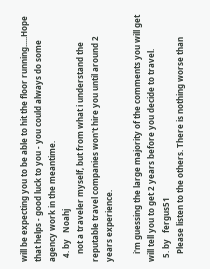will be expecting you to be able to hit the floor running.....Hope that helps - good luck to you - you could always do some agency work in the meantime.
  4. by   Noahj
    not a traveler myself, but from what i understand the reputable travel companies won't hire you until around 2 years experience.

    i'm guessing the large majority of the comments you will get will tell you to get 2 years before you decide to travel.
  5. by   fergus51
    Please listen to the others. There is nothing worse than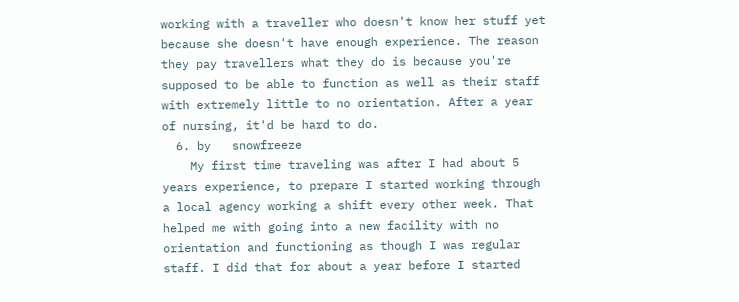working with a traveller who doesn't know her stuff yet because she doesn't have enough experience. The reason they pay travellers what they do is because you're supposed to be able to function as well as their staff with extremely little to no orientation. After a year of nursing, it'd be hard to do.
  6. by   snowfreeze
    My first time traveling was after I had about 5 years experience, to prepare I started working through a local agency working a shift every other week. That helped me with going into a new facility with no orientation and functioning as though I was regular staff. I did that for about a year before I started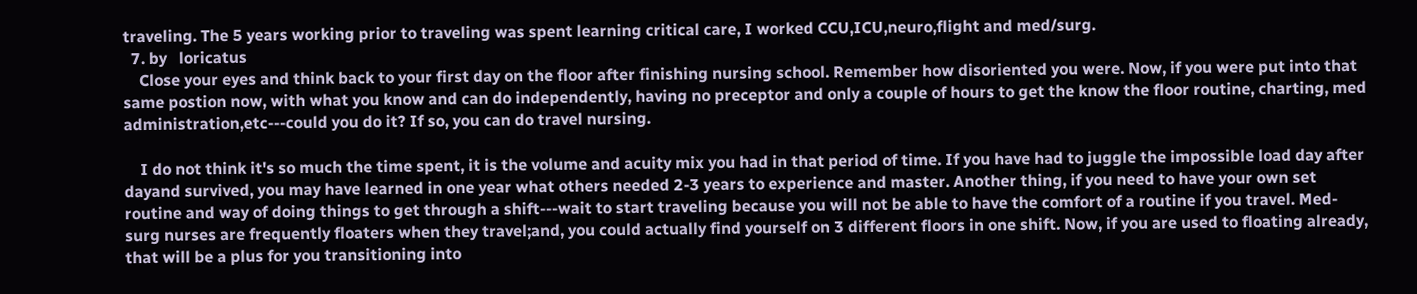traveling. The 5 years working prior to traveling was spent learning critical care, I worked CCU,ICU,neuro,flight and med/surg.
  7. by   loricatus
    Close your eyes and think back to your first day on the floor after finishing nursing school. Remember how disoriented you were. Now, if you were put into that same postion now, with what you know and can do independently, having no preceptor and only a couple of hours to get the know the floor routine, charting, med administration,etc---could you do it? If so, you can do travel nursing.

    I do not think it's so much the time spent, it is the volume and acuity mix you had in that period of time. If you have had to juggle the impossible load day after dayand survived, you may have learned in one year what others needed 2-3 years to experience and master. Another thing, if you need to have your own set routine and way of doing things to get through a shift---wait to start traveling because you will not be able to have the comfort of a routine if you travel. Med-surg nurses are frequently floaters when they travel;and, you could actually find yourself on 3 different floors in one shift. Now, if you are used to floating already, that will be a plus for you transitioning into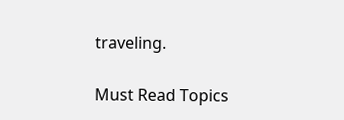traveling.

Must Read Topics